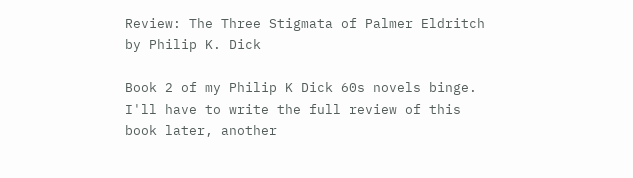Review: The Three Stigmata of Palmer Eldritch by Philip K. Dick

Book 2 of my Philip K Dick 60s novels binge. I'll have to write the full review of this book later, another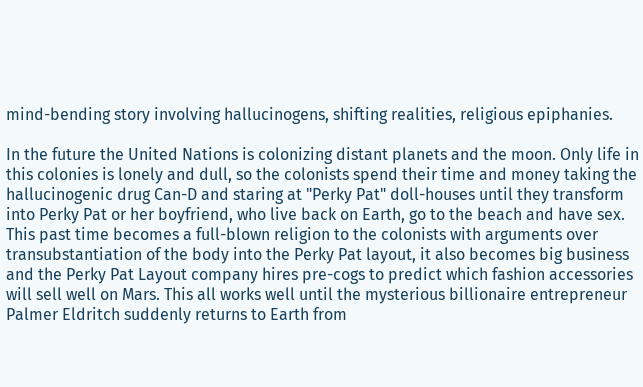mind-bending story involving hallucinogens, shifting realities, religious epiphanies.

In the future the United Nations is colonizing distant planets and the moon. Only life in this colonies is lonely and dull, so the colonists spend their time and money taking the hallucinogenic drug Can-D and staring at "Perky Pat" doll-houses until they transform into Perky Pat or her boyfriend, who live back on Earth, go to the beach and have sex. This past time becomes a full-blown religion to the colonists with arguments over transubstantiation of the body into the Perky Pat layout, it also becomes big business and the Perky Pat Layout company hires pre-cogs to predict which fashion accessories will sell well on Mars. This all works well until the mysterious billionaire entrepreneur Palmer Eldritch suddenly returns to Earth from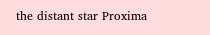the distant star Proxima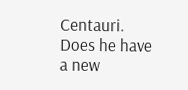Centauri. Does he have a new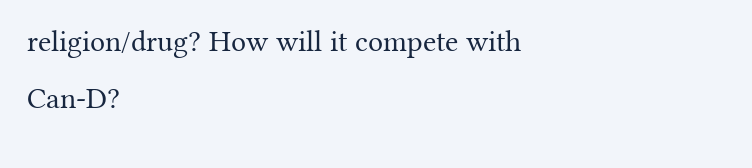religion/drug? How will it compete with Can-D?